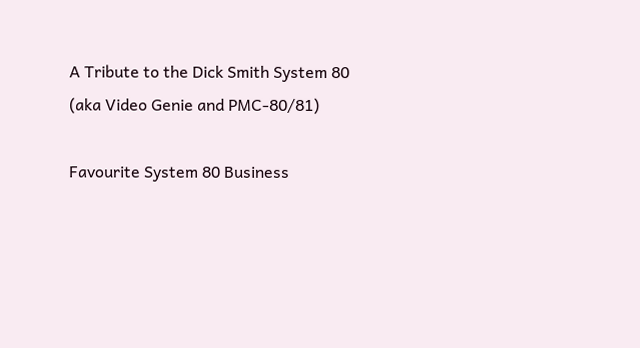A Tribute to the Dick Smith System 80
(aka Video Genie and PMC-80/81)

Favourite System 80 Business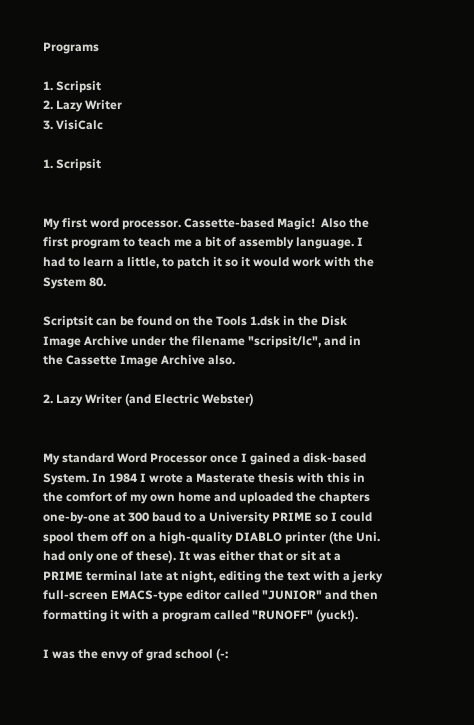Programs

1. Scripsit
2. Lazy Writer
3. VisiCalc

1. Scripsit


My first word processor. Cassette-based Magic!  Also the first program to teach me a bit of assembly language. I had to learn a little, to patch it so it would work with the System 80.

Scriptsit can be found on the Tools 1.dsk in the Disk Image Archive under the filename "scripsit/lc", and in the Cassette Image Archive also.

2. Lazy Writer (and Electric Webster)


My standard Word Processor once I gained a disk-based System. In 1984 I wrote a Masterate thesis with this in the comfort of my own home and uploaded the chapters one-by-one at 300 baud to a University PRIME so I could spool them off on a high-quality DIABLO printer (the Uni. had only one of these). It was either that or sit at a PRIME terminal late at night, editing the text with a jerky full-screen EMACS-type editor called "JUNIOR" and then formatting it with a program called "RUNOFF" (yuck!).

I was the envy of grad school (-: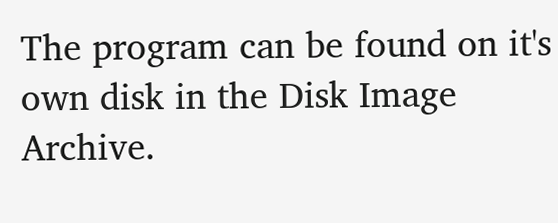The program can be found on it's own disk in the Disk Image Archive.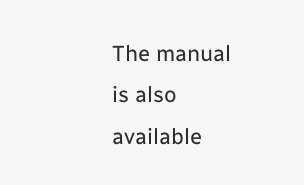The manual is also available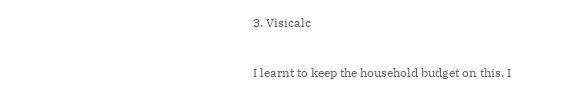3. Visicalc


I learnt to keep the household budget on this. I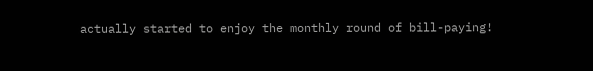actually started to enjoy the monthly round of bill-paying!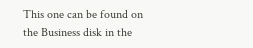This one can be found on the Business disk in the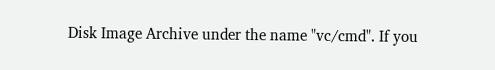Disk Image Archive under the name "vc/cmd". If you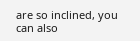are so inclined, you can also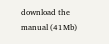download the manual (41Mb)